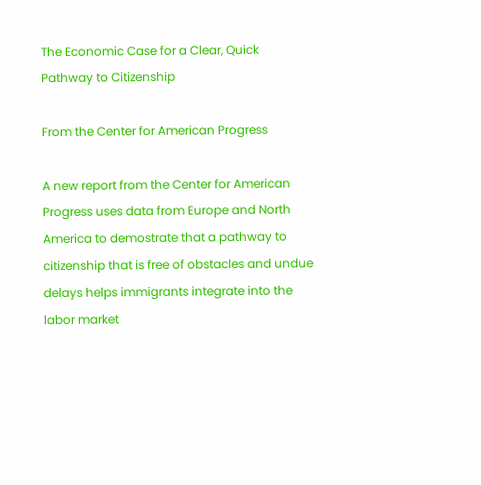The Economic Case for a Clear, Quick Pathway to Citizenship

From the Center for American Progress

A new report from the Center for American Progress uses data from Europe and North America to demostrate that a pathway to citizenship that is free of obstacles and undue delays helps immigrants integrate into the labor market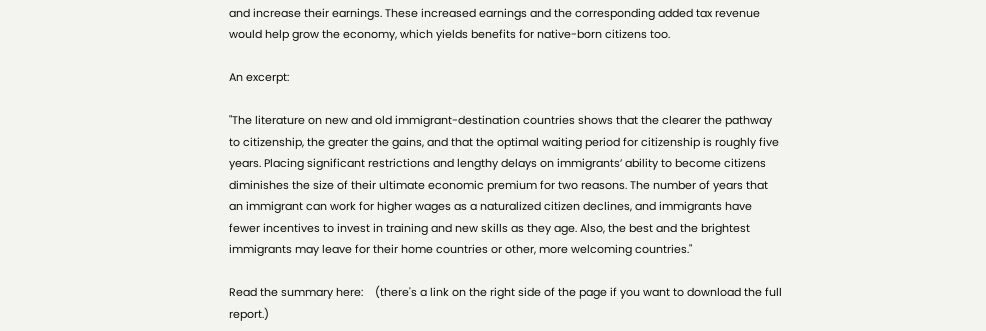and increase their earnings. These increased earnings and the corresponding added tax revenue would help grow the economy, which yields benefits for native-born citizens too.

An excerpt:

"The literature on new and old immigrant-destination countries shows that the clearer the pathway to citizenship, the greater the gains, and that the optimal waiting period for citizenship is roughly five years. Placing significant restrictions and lengthy delays on immigrants’ ability to become citizens diminishes the size of their ultimate economic premium for two reasons. The number of years that an immigrant can work for higher wages as a naturalized citizen declines, and immigrants have fewer incentives to invest in training and new skills as they age. Also, the best and the brightest immigrants may leave for their home countries or other, more welcoming countries."

Read the summary here:    (there's a link on the right side of the page if you want to download the full report.)